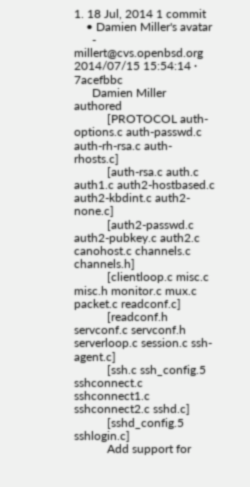1. 18 Jul, 2014 1 commit
    • Damien Miller's avatar
      - millert@cvs.openbsd.org 2014/07/15 15:54:14 · 7acefbbc
      Damien Miller authored
           [PROTOCOL auth-options.c auth-passwd.c auth-rh-rsa.c auth-rhosts.c]
           [auth-rsa.c auth.c auth1.c auth2-hostbased.c auth2-kbdint.c auth2-none.c]
           [auth2-passwd.c auth2-pubkey.c auth2.c canohost.c channels.c channels.h]
           [clientloop.c misc.c misc.h monitor.c mux.c packet.c readconf.c]
           [readconf.h servconf.c servconf.h serverloop.c session.c ssh-agent.c]
           [ssh.c ssh_config.5 sshconnect.c sshconnect1.c sshconnect2.c sshd.c]
           [sshd_config.5 sshlogin.c]
           Add support for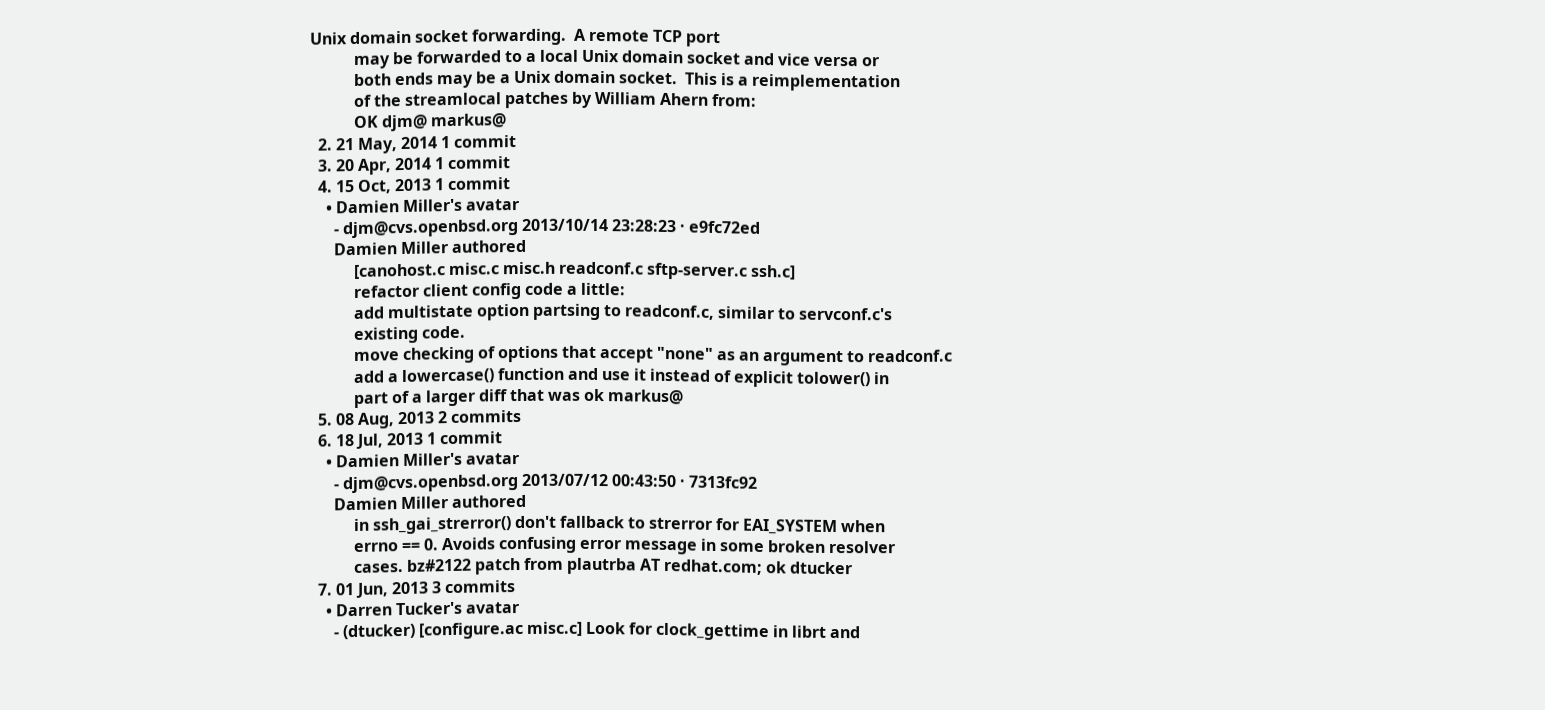Unix domain socket forwarding.  A remote TCP port
           may be forwarded to a local Unix domain socket and vice versa or
           both ends may be a Unix domain socket.  This is a reimplementation
           of the streamlocal patches by William Ahern from:
           OK djm@ markus@
  2. 21 May, 2014 1 commit
  3. 20 Apr, 2014 1 commit
  4. 15 Oct, 2013 1 commit
    • Damien Miller's avatar
      - djm@cvs.openbsd.org 2013/10/14 23:28:23 · e9fc72ed
      Damien Miller authored
           [canohost.c misc.c misc.h readconf.c sftp-server.c ssh.c]
           refactor client config code a little:
           add multistate option partsing to readconf.c, similar to servconf.c's
           existing code.
           move checking of options that accept "none" as an argument to readconf.c
           add a lowercase() function and use it instead of explicit tolower() in
           part of a larger diff that was ok markus@
  5. 08 Aug, 2013 2 commits
  6. 18 Jul, 2013 1 commit
    • Damien Miller's avatar
      - djm@cvs.openbsd.org 2013/07/12 00:43:50 · 7313fc92
      Damien Miller authored
           in ssh_gai_strerror() don't fallback to strerror for EAI_SYSTEM when
           errno == 0. Avoids confusing error message in some broken resolver
           cases. bz#2122 patch from plautrba AT redhat.com; ok dtucker
  7. 01 Jun, 2013 3 commits
    • Darren Tucker's avatar
      - (dtucker) [configure.ac misc.c] Look for clock_gettime in librt and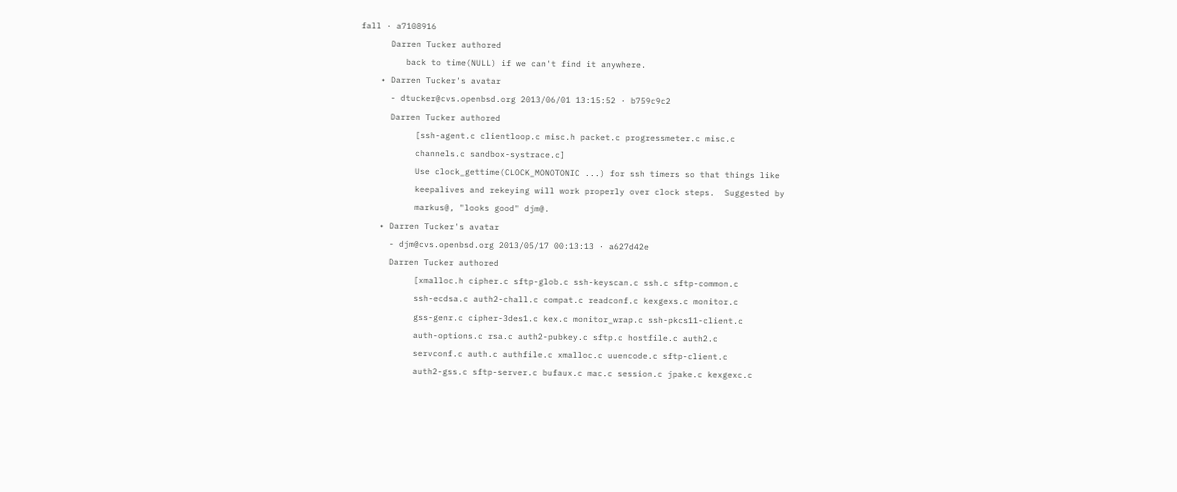fall · a7108916
      Darren Tucker authored
         back to time(NULL) if we can't find it anywhere.
    • Darren Tucker's avatar
      - dtucker@cvs.openbsd.org 2013/06/01 13:15:52 · b759c9c2
      Darren Tucker authored
           [ssh-agent.c clientloop.c misc.h packet.c progressmeter.c misc.c
           channels.c sandbox-systrace.c]
           Use clock_gettime(CLOCK_MONOTONIC ...) for ssh timers so that things like
           keepalives and rekeying will work properly over clock steps.  Suggested by
           markus@, "looks good" djm@.
    • Darren Tucker's avatar
      - djm@cvs.openbsd.org 2013/05/17 00:13:13 · a627d42e
      Darren Tucker authored
           [xmalloc.h cipher.c sftp-glob.c ssh-keyscan.c ssh.c sftp-common.c
           ssh-ecdsa.c auth2-chall.c compat.c readconf.c kexgexs.c monitor.c
           gss-genr.c cipher-3des1.c kex.c monitor_wrap.c ssh-pkcs11-client.c
           auth-options.c rsa.c auth2-pubkey.c sftp.c hostfile.c auth2.c
           servconf.c auth.c authfile.c xmalloc.c uuencode.c sftp-client.c
           auth2-gss.c sftp-server.c bufaux.c mac.c session.c jpake.c kexgexc.c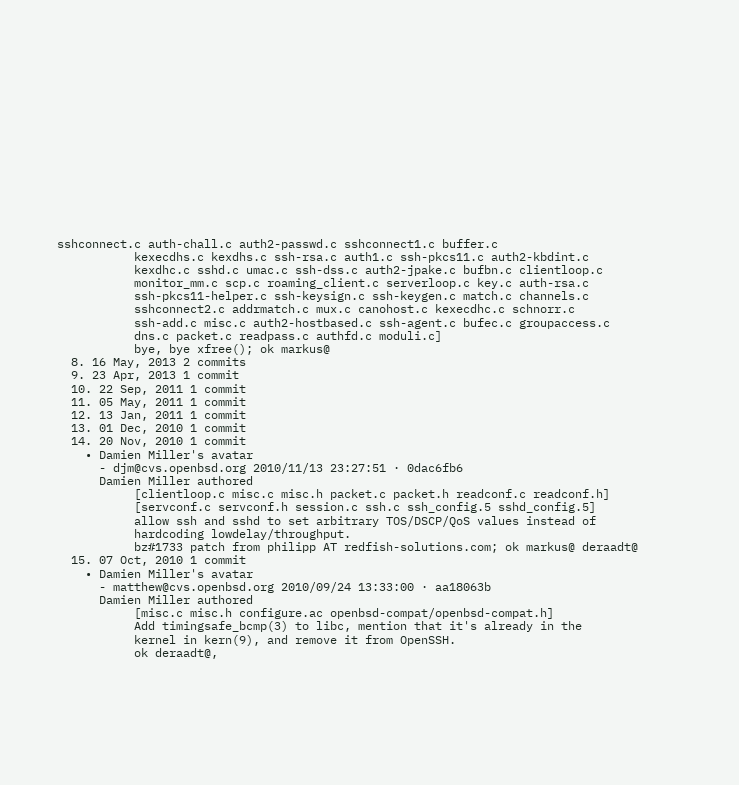sshconnect.c auth-chall.c auth2-passwd.c sshconnect1.c buffer.c
           kexecdhs.c kexdhs.c ssh-rsa.c auth1.c ssh-pkcs11.c auth2-kbdint.c
           kexdhc.c sshd.c umac.c ssh-dss.c auth2-jpake.c bufbn.c clientloop.c
           monitor_mm.c scp.c roaming_client.c serverloop.c key.c auth-rsa.c
           ssh-pkcs11-helper.c ssh-keysign.c ssh-keygen.c match.c channels.c
           sshconnect2.c addrmatch.c mux.c canohost.c kexecdhc.c schnorr.c
           ssh-add.c misc.c auth2-hostbased.c ssh-agent.c bufec.c groupaccess.c
           dns.c packet.c readpass.c authfd.c moduli.c]
           bye, bye xfree(); ok markus@
  8. 16 May, 2013 2 commits
  9. 23 Apr, 2013 1 commit
  10. 22 Sep, 2011 1 commit
  11. 05 May, 2011 1 commit
  12. 13 Jan, 2011 1 commit
  13. 01 Dec, 2010 1 commit
  14. 20 Nov, 2010 1 commit
    • Damien Miller's avatar
      - djm@cvs.openbsd.org 2010/11/13 23:27:51 · 0dac6fb6
      Damien Miller authored
           [clientloop.c misc.c misc.h packet.c packet.h readconf.c readconf.h]
           [servconf.c servconf.h session.c ssh.c ssh_config.5 sshd_config.5]
           allow ssh and sshd to set arbitrary TOS/DSCP/QoS values instead of
           hardcoding lowdelay/throughput.
           bz#1733 patch from philipp AT redfish-solutions.com; ok markus@ deraadt@
  15. 07 Oct, 2010 1 commit
    • Damien Miller's avatar
      - matthew@cvs.openbsd.org 2010/09/24 13:33:00 · aa18063b
      Damien Miller authored
           [misc.c misc.h configure.ac openbsd-compat/openbsd-compat.h]
           Add timingsafe_bcmp(3) to libc, mention that it's already in the
           kernel in kern(9), and remove it from OpenSSH.
           ok deraadt@,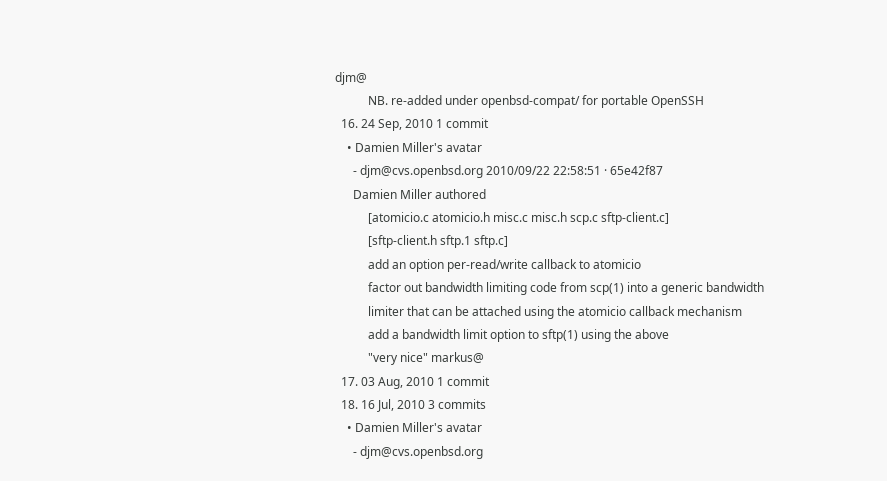djm@
           NB. re-added under openbsd-compat/ for portable OpenSSH
  16. 24 Sep, 2010 1 commit
    • Damien Miller's avatar
      - djm@cvs.openbsd.org 2010/09/22 22:58:51 · 65e42f87
      Damien Miller authored
           [atomicio.c atomicio.h misc.c misc.h scp.c sftp-client.c]
           [sftp-client.h sftp.1 sftp.c]
           add an option per-read/write callback to atomicio
           factor out bandwidth limiting code from scp(1) into a generic bandwidth
           limiter that can be attached using the atomicio callback mechanism
           add a bandwidth limit option to sftp(1) using the above
           "very nice" markus@
  17. 03 Aug, 2010 1 commit
  18. 16 Jul, 2010 3 commits
    • Damien Miller's avatar
      - djm@cvs.openbsd.org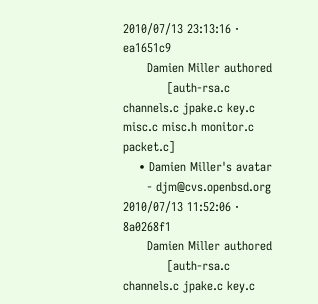2010/07/13 23:13:16 · ea1651c9
      Damien Miller authored
           [auth-rsa.c channels.c jpake.c key.c misc.c misc.h monitor.c packet.c]
    • Damien Miller's avatar
      - djm@cvs.openbsd.org 2010/07/13 11:52:06 · 8a0268f1
      Damien Miller authored
           [auth-rsa.c channels.c jpake.c key.c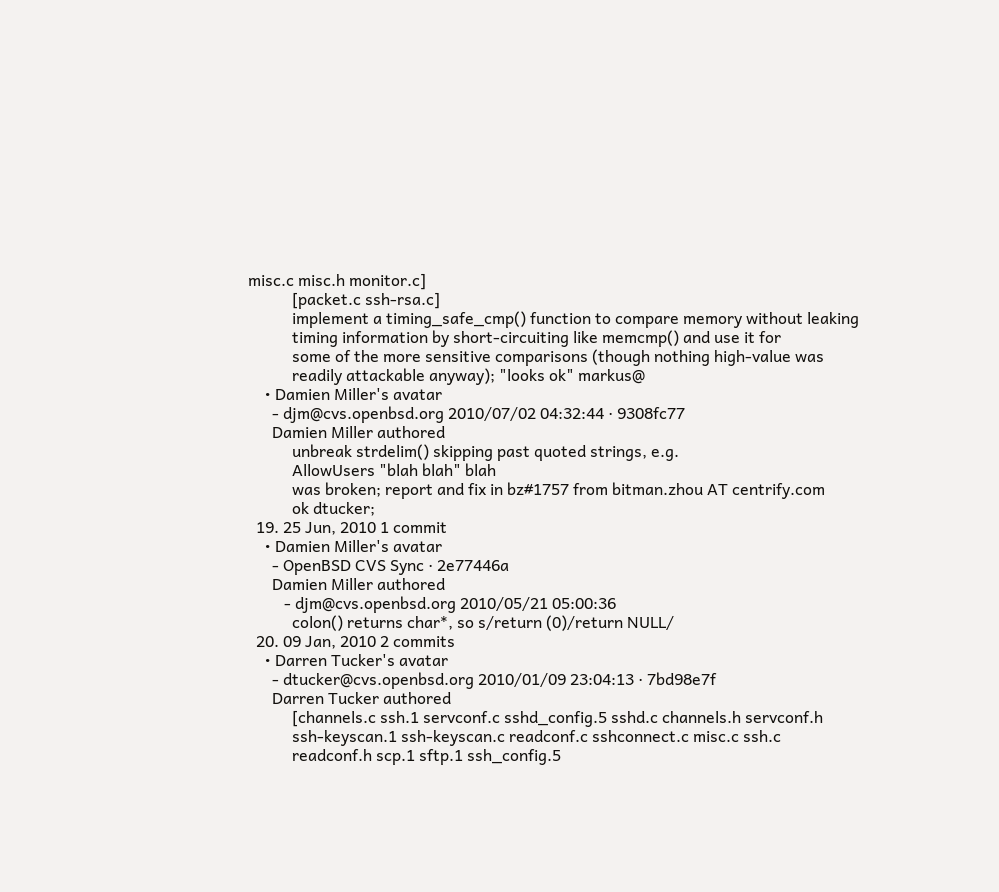misc.c misc.h monitor.c]
           [packet.c ssh-rsa.c]
           implement a timing_safe_cmp() function to compare memory without leaking
           timing information by short-circuiting like memcmp() and use it for
           some of the more sensitive comparisons (though nothing high-value was
           readily attackable anyway); "looks ok" markus@
    • Damien Miller's avatar
      - djm@cvs.openbsd.org 2010/07/02 04:32:44 · 9308fc77
      Damien Miller authored
           unbreak strdelim() skipping past quoted strings, e.g.
           AllowUsers "blah blah" blah
           was broken; report and fix in bz#1757 from bitman.zhou AT centrify.com
           ok dtucker;
  19. 25 Jun, 2010 1 commit
    • Damien Miller's avatar
      - OpenBSD CVS Sync · 2e77446a
      Damien Miller authored
         - djm@cvs.openbsd.org 2010/05/21 05:00:36
           colon() returns char*, so s/return (0)/return NULL/
  20. 09 Jan, 2010 2 commits
    • Darren Tucker's avatar
      - dtucker@cvs.openbsd.org 2010/01/09 23:04:13 · 7bd98e7f
      Darren Tucker authored
           [channels.c ssh.1 servconf.c sshd_config.5 sshd.c channels.h servconf.h
           ssh-keyscan.1 ssh-keyscan.c readconf.c sshconnect.c misc.c ssh.c
           readconf.h scp.1 sftp.1 ssh_config.5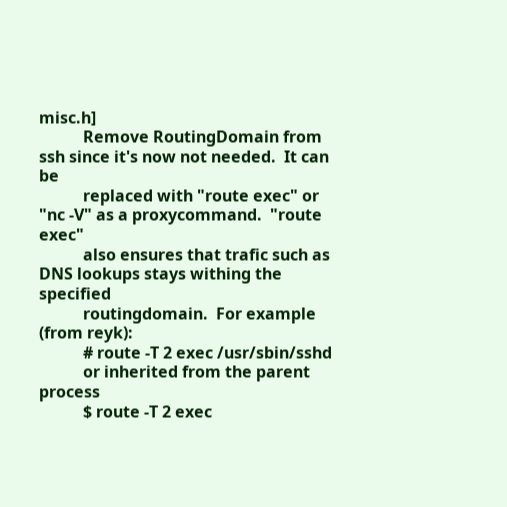misc.h]
           Remove RoutingDomain from ssh since it's now not needed.  It can be
           replaced with "route exec" or "nc -V" as a proxycommand.  "route exec"
           also ensures that trafic such as DNS lookups stays withing the specified
           routingdomain.  For example (from reyk):
           # route -T 2 exec /usr/sbin/sshd
           or inherited from the parent process
           $ route -T 2 exec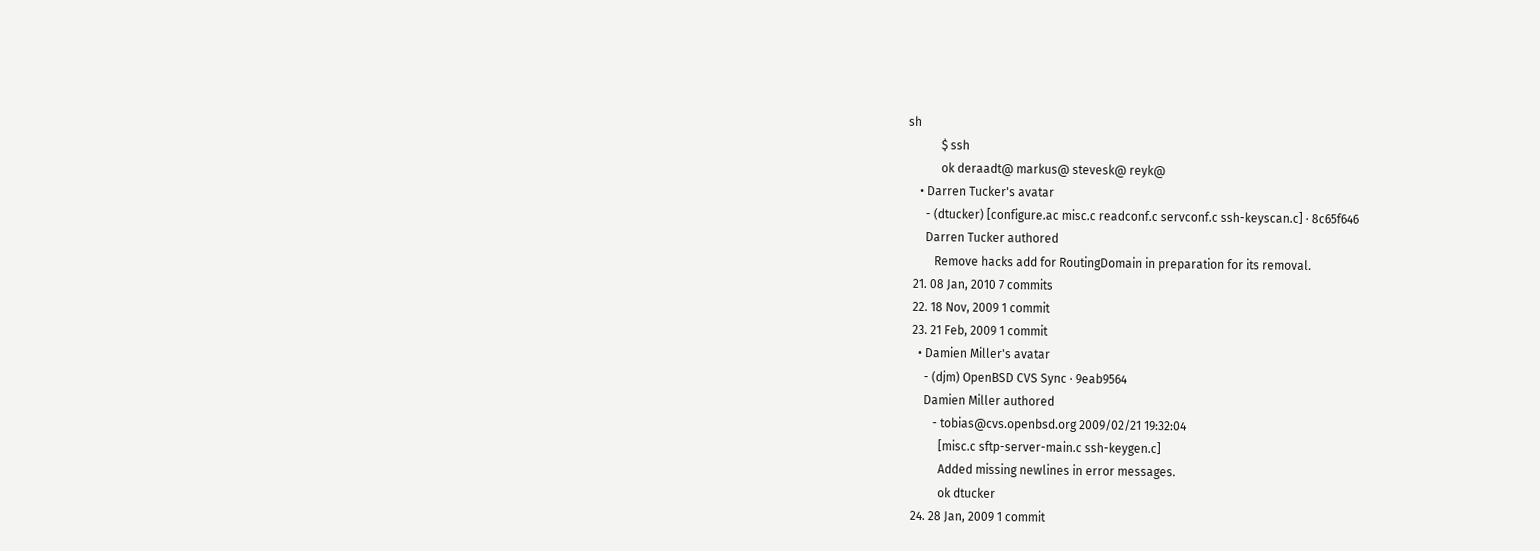sh
           $ ssh
           ok deraadt@ markus@ stevesk@ reyk@
    • Darren Tucker's avatar
      - (dtucker) [configure.ac misc.c readconf.c servconf.c ssh-keyscan.c] · 8c65f646
      Darren Tucker authored
         Remove hacks add for RoutingDomain in preparation for its removal.
  21. 08 Jan, 2010 7 commits
  22. 18 Nov, 2009 1 commit
  23. 21 Feb, 2009 1 commit
    • Damien Miller's avatar
      - (djm) OpenBSD CVS Sync · 9eab9564
      Damien Miller authored
         - tobias@cvs.openbsd.org 2009/02/21 19:32:04
           [misc.c sftp-server-main.c ssh-keygen.c]
           Added missing newlines in error messages.
           ok dtucker
  24. 28 Jan, 2009 1 commit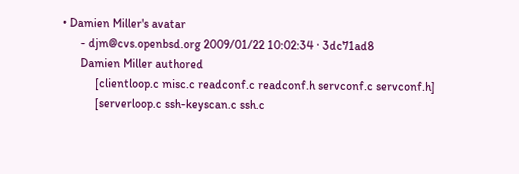• Damien Miller's avatar
      - djm@cvs.openbsd.org 2009/01/22 10:02:34 · 3dc71ad8
      Damien Miller authored
           [clientloop.c misc.c readconf.c readconf.h servconf.c servconf.h]
           [serverloop.c ssh-keyscan.c ssh.c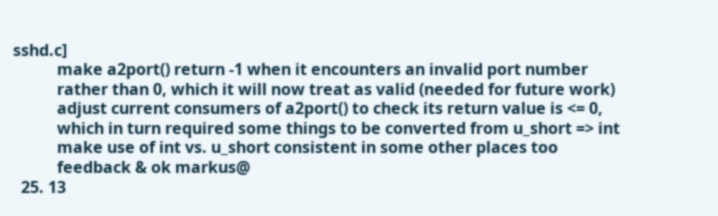sshd.c]
           make a2port() return -1 when it encounters an invalid port number
           rather than 0, which it will now treat as valid (needed for future work)
           adjust current consumers of a2port() to check its return value is <= 0,
           which in turn required some things to be converted from u_short => int
           make use of int vs. u_short consistent in some other places too
           feedback & ok markus@
  25. 13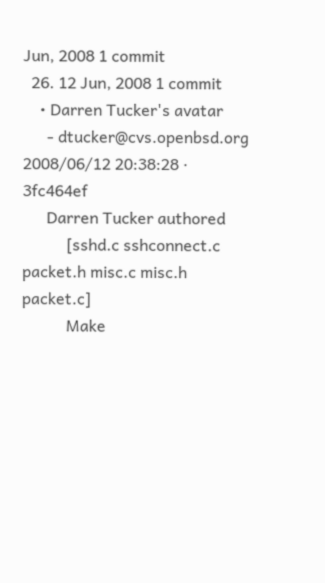Jun, 2008 1 commit
  26. 12 Jun, 2008 1 commit
    • Darren Tucker's avatar
      - dtucker@cvs.openbsd.org 2008/06/12 20:38:28 · 3fc464ef
      Darren Tucker authored
           [sshd.c sshconnect.c packet.h misc.c misc.h packet.c]
           Make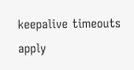keepalive timeouts apply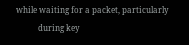while waiting for a packet, particularly
           during key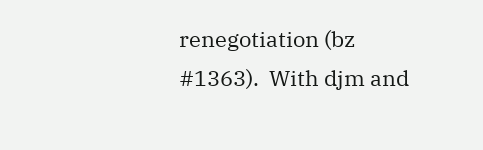renegotiation (bz #1363).  With djm and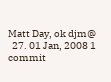Matt Day, ok djm@
  27. 01 Jan, 2008 1 commit